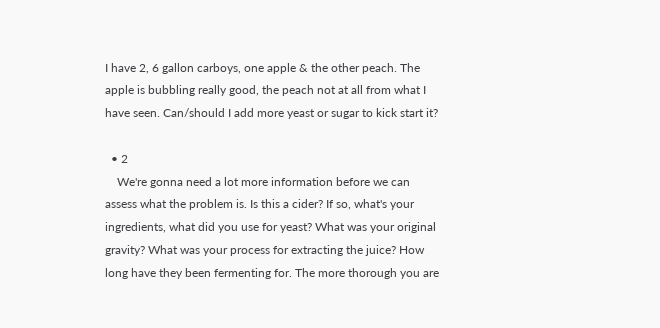I have 2, 6 gallon carboys, one apple & the other peach. The apple is bubbling really good, the peach not at all from what I have seen. Can/should I add more yeast or sugar to kick start it?

  • 2
    We're gonna need a lot more information before we can assess what the problem is. Is this a cider? If so, what's your ingredients, what did you use for yeast? What was your original gravity? What was your process for extracting the juice? How long have they been fermenting for. The more thorough you are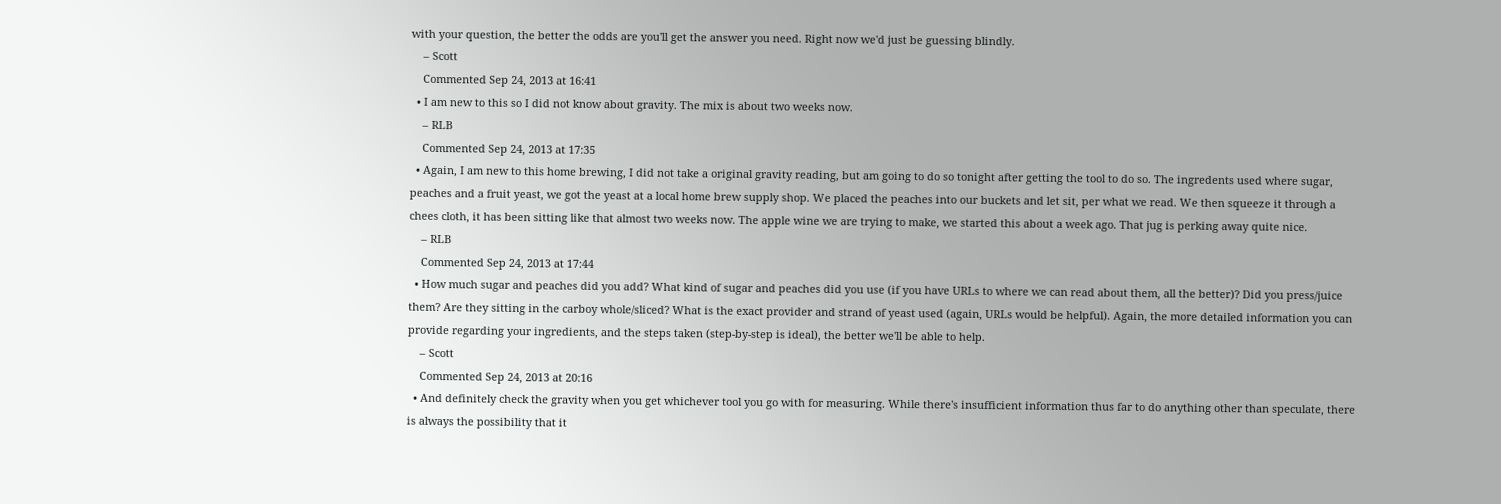with your question, the better the odds are you'll get the answer you need. Right now we'd just be guessing blindly.
    – Scott
    Commented Sep 24, 2013 at 16:41
  • I am new to this so I did not know about gravity. The mix is about two weeks now.
    – RLB
    Commented Sep 24, 2013 at 17:35
  • Again, I am new to this home brewing, I did not take a original gravity reading, but am going to do so tonight after getting the tool to do so. The ingredents used where sugar, peaches and a fruit yeast, we got the yeast at a local home brew supply shop. We placed the peaches into our buckets and let sit, per what we read. We then squeeze it through a chees cloth, it has been sitting like that almost two weeks now. The apple wine we are trying to make, we started this about a week ago. That jug is perking away quite nice.
    – RLB
    Commented Sep 24, 2013 at 17:44
  • How much sugar and peaches did you add? What kind of sugar and peaches did you use (if you have URLs to where we can read about them, all the better)? Did you press/juice them? Are they sitting in the carboy whole/sliced? What is the exact provider and strand of yeast used (again, URLs would be helpful). Again, the more detailed information you can provide regarding your ingredients, and the steps taken (step-by-step is ideal), the better we'll be able to help.
    – Scott
    Commented Sep 24, 2013 at 20:16
  • And definitely check the gravity when you get whichever tool you go with for measuring. While there's insufficient information thus far to do anything other than speculate, there is always the possibility that it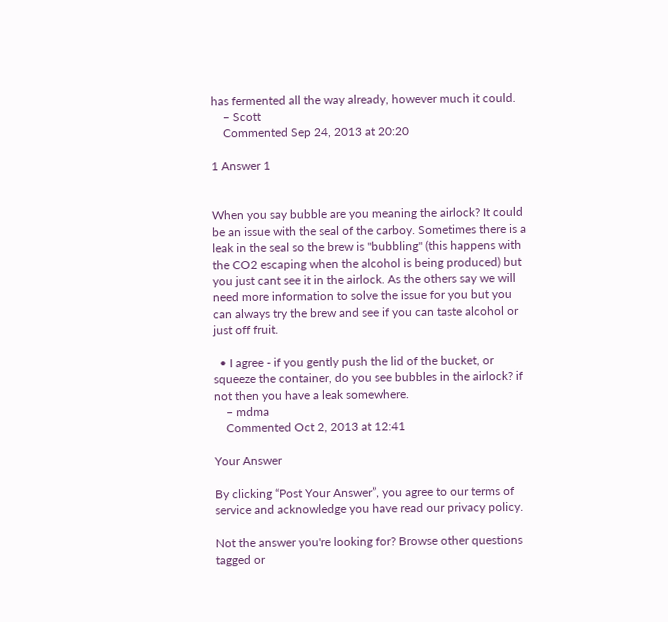has fermented all the way already, however much it could.
    – Scott
    Commented Sep 24, 2013 at 20:20

1 Answer 1


When you say bubble are you meaning the airlock? It could be an issue with the seal of the carboy. Sometimes there is a leak in the seal so the brew is "bubbling" (this happens with the CO2 escaping when the alcohol is being produced) but you just cant see it in the airlock. As the others say we will need more information to solve the issue for you but you can always try the brew and see if you can taste alcohol or just off fruit.

  • I agree - if you gently push the lid of the bucket, or squeeze the container, do you see bubbles in the airlock? if not then you have a leak somewhere.
    – mdma
    Commented Oct 2, 2013 at 12:41

Your Answer

By clicking “Post Your Answer”, you agree to our terms of service and acknowledge you have read our privacy policy.

Not the answer you're looking for? Browse other questions tagged or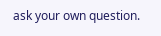ask your own question.